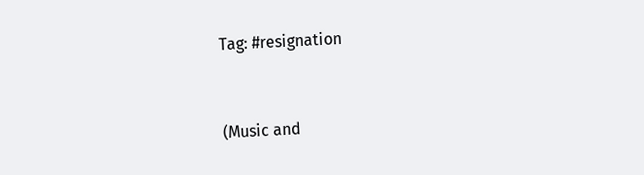Tag: #resignation


(Music and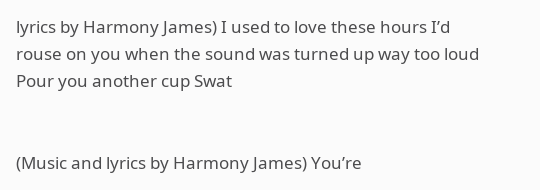lyrics by Harmony James) I used to love these hours I’d rouse on you when the sound was turned up way too loud Pour you another cup Swat


(Music and lyrics by Harmony James) You’re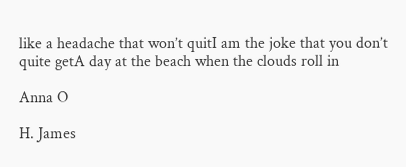like a headache that won’t quitI am the joke that you don’t quite getA day at the beach when the clouds roll in

Anna O

H. James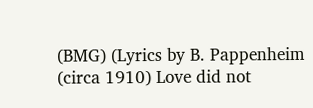(BMG) (Lyrics by B. Pappenheim (circa 1910) Love did not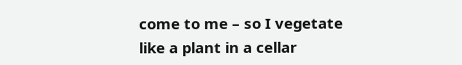come to me – so I vegetate like a plant in a cellar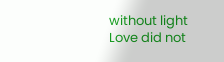without light Love did not